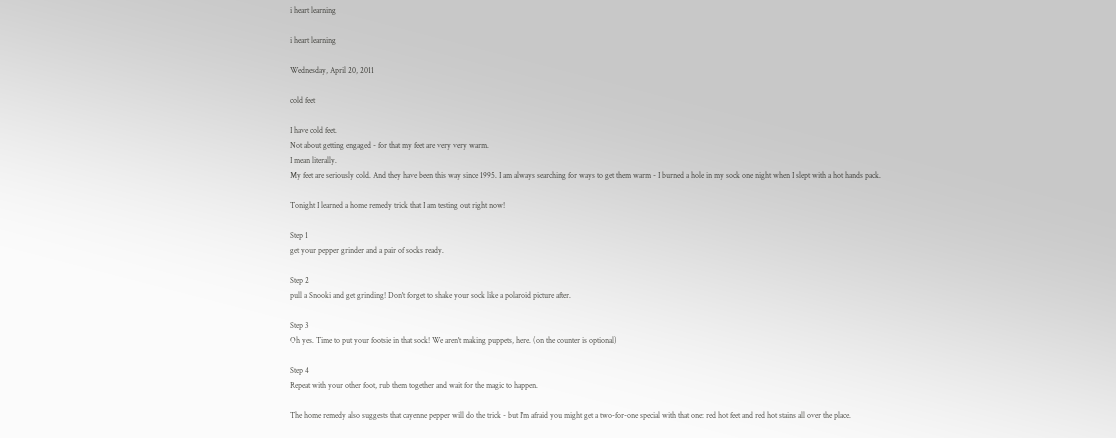i heart learning

i heart learning

Wednesday, April 20, 2011

cold feet

I have cold feet.
Not about getting engaged - for that my feet are very very warm.
I mean literally.
My feet are seriously cold. And they have been this way since 1995. I am always searching for ways to get them warm - I burned a hole in my sock one night when I slept with a hot hands pack.

Tonight I learned a home remedy trick that I am testing out right now!

Step 1
get your pepper grinder and a pair of socks ready.

Step 2
pull a Snooki and get grinding! Don't forget to shake your sock like a polaroid picture after.

Step 3
Oh yes. Time to put your footsie in that sock! We aren't making puppets, here. (on the counter is optional)

Step 4
Repeat with your other foot, rub them together and wait for the magic to happen.

The home remedy also suggests that cayenne pepper will do the trick - but I'm afraid you might get a two-for-one special with that one: red hot feet and red hot stains all over the place.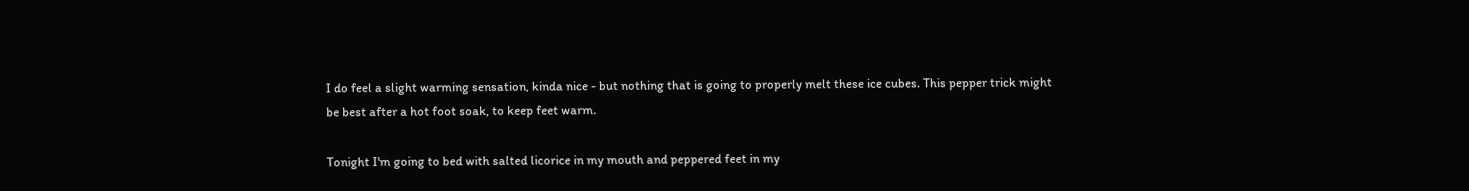I do feel a slight warming sensation, kinda nice - but nothing that is going to properly melt these ice cubes. This pepper trick might be best after a hot foot soak, to keep feet warm.

Tonight I'm going to bed with salted licorice in my mouth and peppered feet in my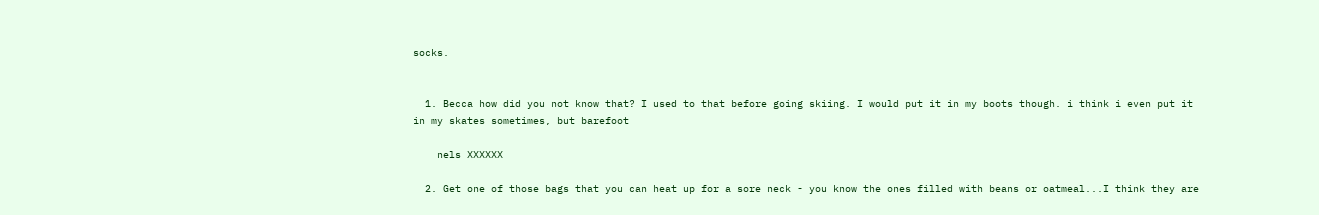socks.


  1. Becca how did you not know that? I used to that before going skiing. I would put it in my boots though. i think i even put it in my skates sometimes, but barefoot

    nels XXXXXX

  2. Get one of those bags that you can heat up for a sore neck - you know the ones filled with beans or oatmeal...I think they are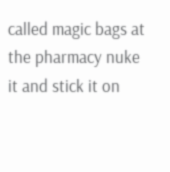called magic bags at the pharmacy nuke it and stick it on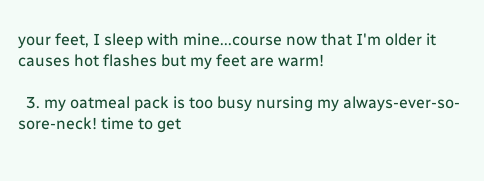your feet, I sleep with mine...course now that I'm older it causes hot flashes but my feet are warm!

  3. my oatmeal pack is too busy nursing my always-ever-so-sore-neck! time to get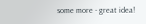some more - great idea!